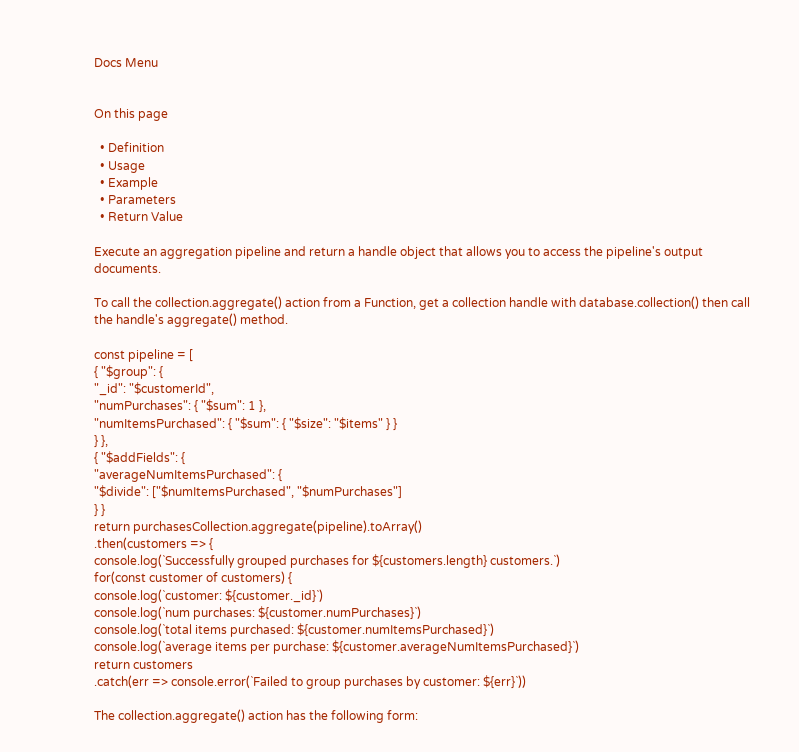Docs Menu


On this page

  • Definition
  • Usage
  • Example
  • Parameters
  • Return Value

Execute an aggregation pipeline and return a handle object that allows you to access the pipeline's output documents.

To call the collection.aggregate() action from a Function, get a collection handle with database.collection() then call the handle's aggregate() method.

const pipeline = [
{ "$group": {
"_id": "$customerId",
"numPurchases": { "$sum": 1 },
"numItemsPurchased": { "$sum": { "$size": "$items" } }
} },
{ "$addFields": {
"averageNumItemsPurchased": {
"$divide": ["$numItemsPurchased", "$numPurchases"]
} }
return purchasesCollection.aggregate(pipeline).toArray()
.then(customers => {
console.log(`Successfully grouped purchases for ${customers.length} customers.`)
for(const customer of customers) {
console.log(`customer: ${customer._id}`)
console.log(`num purchases: ${customer.numPurchases}`)
console.log(`total items purchased: ${customer.numItemsPurchased}`)
console.log(`average items per purchase: ${customer.averageNumItemsPurchased}`)
return customers
.catch(err => console.error(`Failed to group purchases by customer: ${err}`))

The collection.aggregate() action has the following form: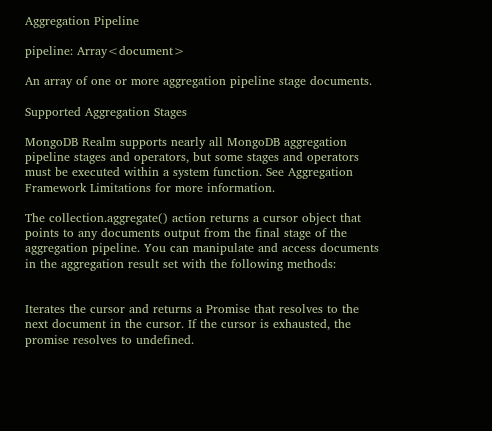Aggregation Pipeline

pipeline: Array<document>

An array of one or more aggregation pipeline stage documents.

Supported Aggregation Stages

MongoDB Realm supports nearly all MongoDB aggregation pipeline stages and operators, but some stages and operators must be executed within a system function. See Aggregation Framework Limitations for more information.

The collection.aggregate() action returns a cursor object that points to any documents output from the final stage of the aggregation pipeline. You can manipulate and access documents in the aggregation result set with the following methods:


Iterates the cursor and returns a Promise that resolves to the next document in the cursor. If the cursor is exhausted, the promise resolves to undefined.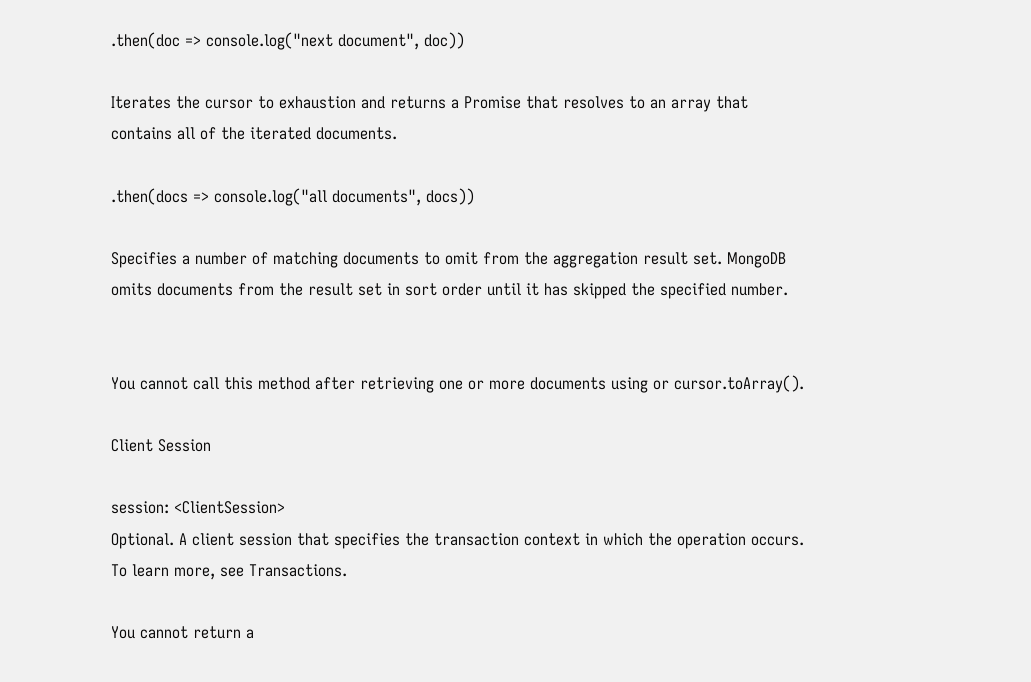.then(doc => console.log("next document", doc))

Iterates the cursor to exhaustion and returns a Promise that resolves to an array that contains all of the iterated documents.

.then(docs => console.log("all documents", docs))

Specifies a number of matching documents to omit from the aggregation result set. MongoDB omits documents from the result set in sort order until it has skipped the specified number.


You cannot call this method after retrieving one or more documents using or cursor.toArray().

Client Session

session: <ClientSession>
Optional. A client session that specifies the transaction context in which the operation occurs. To learn more, see Transactions.

You cannot return a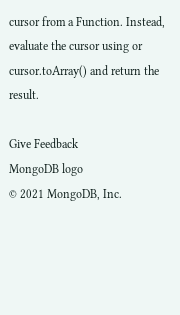cursor from a Function. Instead, evaluate the cursor using or cursor.toArray() and return the result.

Give Feedback
MongoDB logo
© 2021 MongoDB, Inc.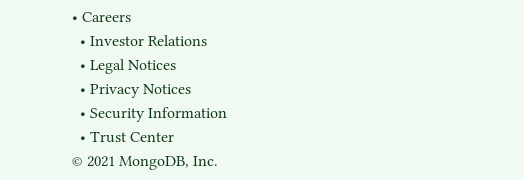• Careers
  • Investor Relations
  • Legal Notices
  • Privacy Notices
  • Security Information
  • Trust Center
© 2021 MongoDB, Inc.